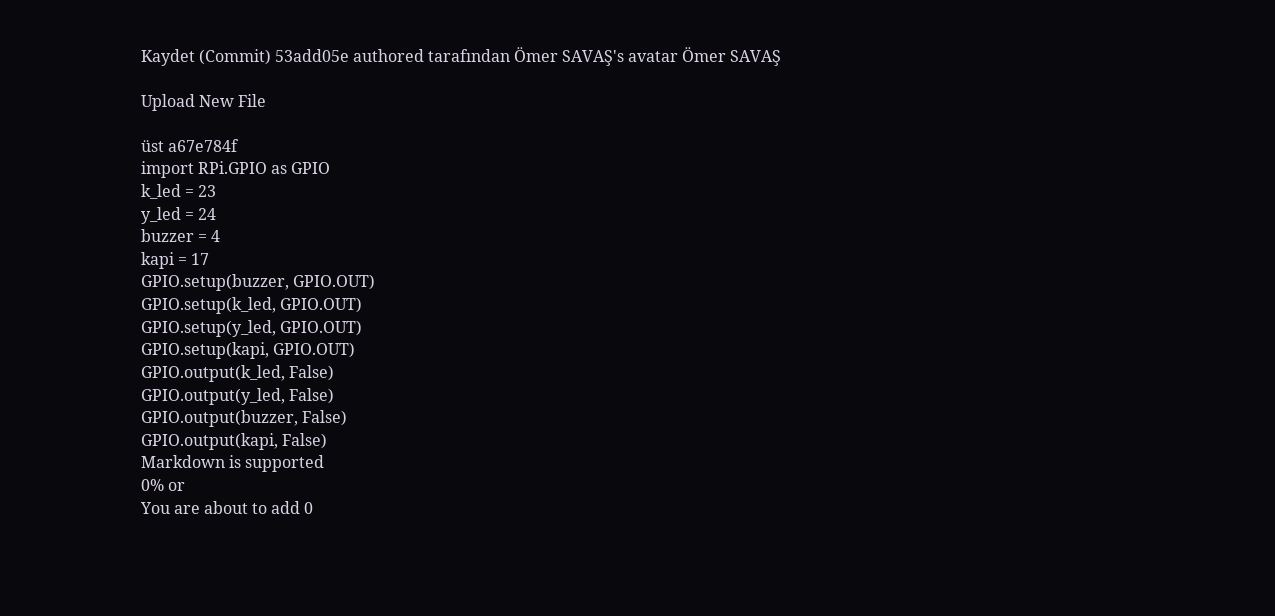Kaydet (Commit) 53add05e authored tarafından Ömer SAVAŞ's avatar Ömer SAVAŞ

Upload New File

üst a67e784f
import RPi.GPIO as GPIO
k_led = 23
y_led = 24
buzzer = 4
kapi = 17
GPIO.setup(buzzer, GPIO.OUT)
GPIO.setup(k_led, GPIO.OUT)
GPIO.setup(y_led, GPIO.OUT)
GPIO.setup(kapi, GPIO.OUT)
GPIO.output(k_led, False)
GPIO.output(y_led, False)
GPIO.output(buzzer, False)
GPIO.output(kapi, False)
Markdown is supported
0% or
You are about to add 0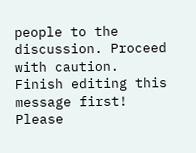people to the discussion. Proceed with caution.
Finish editing this message first!
Please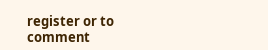register or to comment